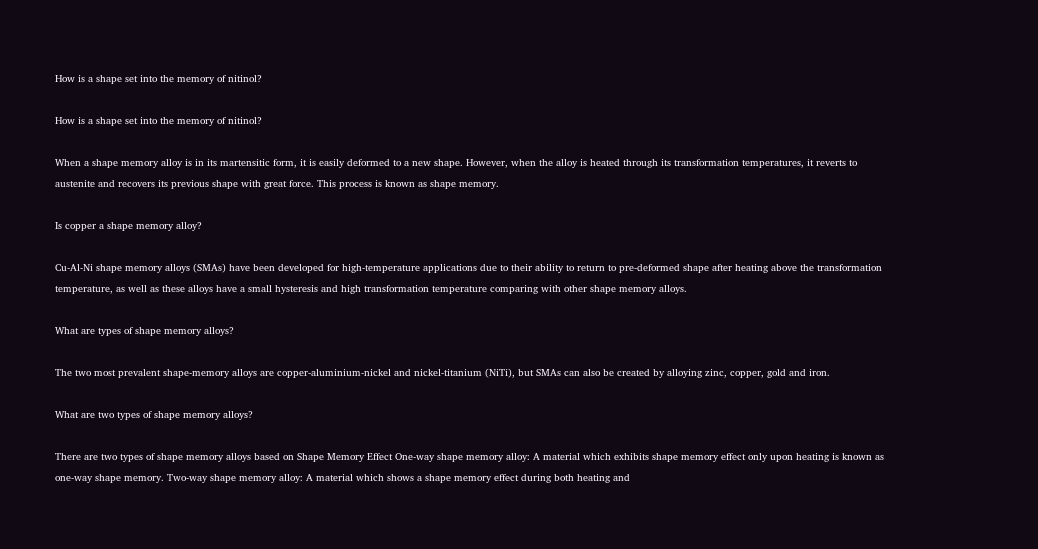How is a shape set into the memory of nitinol?

How is a shape set into the memory of nitinol?

When a shape memory alloy is in its martensitic form, it is easily deformed to a new shape. However, when the alloy is heated through its transformation temperatures, it reverts to austenite and recovers its previous shape with great force. This process is known as shape memory.

Is copper a shape memory alloy?

Cu-Al-Ni shape memory alloys (SMAs) have been developed for high-temperature applications due to their ability to return to pre-deformed shape after heating above the transformation temperature, as well as these alloys have a small hysteresis and high transformation temperature comparing with other shape memory alloys.

What are types of shape memory alloys?

The two most prevalent shape-memory alloys are copper-aluminium-nickel and nickel-titanium (NiTi), but SMAs can also be created by alloying zinc, copper, gold and iron.

What are two types of shape memory alloys?

There are two types of shape memory alloys based on Shape Memory Effect One-way shape memory alloy: A material which exhibits shape memory effect only upon heating is known as one-way shape memory. Two-way shape memory alloy: A material which shows a shape memory effect during both heating and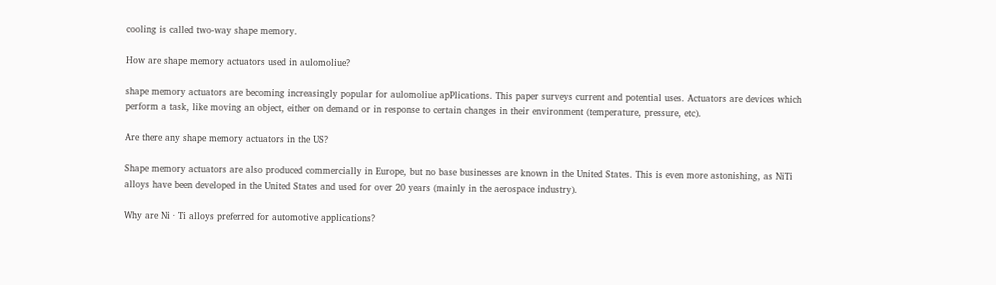cooling is called two-way shape memory.

How are shape memory actuators used in aulomoliue?

shape memory actuators are becoming increasingly popular for aulomoliue apPlications. This paper surveys current and potential uses. Actuators are devices which perform a task, like moving an object, either on demand or in response to certain changes in their environment (temperature, pressure, etc).

Are there any shape memory actuators in the US?

Shape memory actuators are also produced commercially in Europe, but no base businesses are known in the United States. This is even more astonishing, as NiTi alloys have been developed in the United States and used for over 20 years (mainly in the aerospace industry).

Why are Ni · Ti alloys preferred for automotive applications?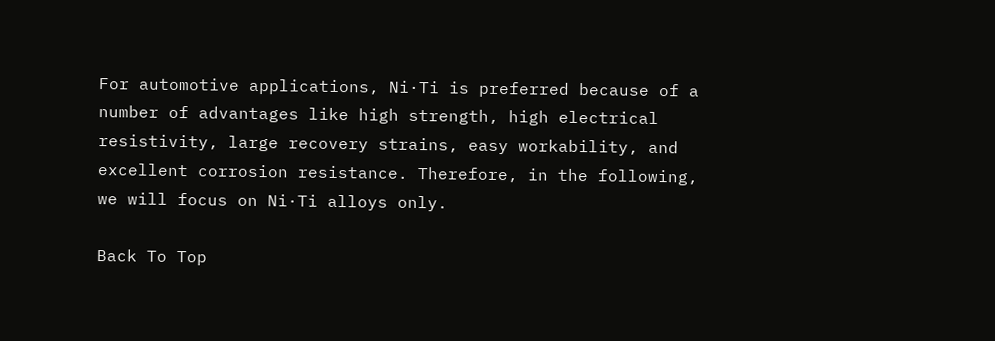For automotive applications, Ni·Ti is preferred because of a number of advantages like high strength, high electrical resistivity, large recovery strains, easy workability, and excellent corrosion resistance. Therefore, in the following, we will focus on Ni·Ti alloys only.

Back To Top